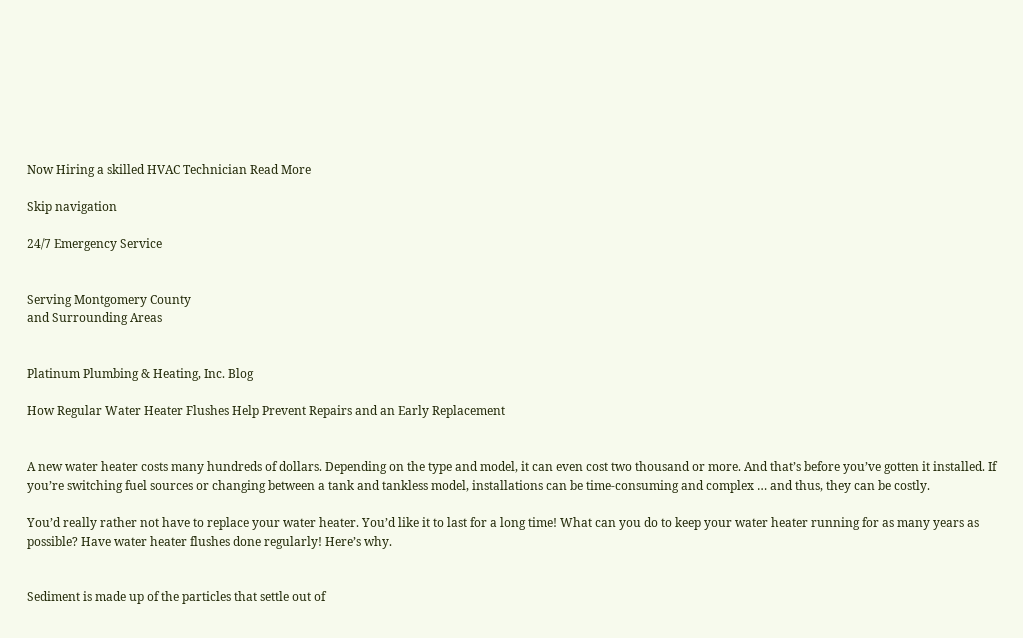Now Hiring a skilled HVAC Technician Read More

Skip navigation

24/7 Emergency Service


Serving Montgomery County
and Surrounding Areas


Platinum Plumbing & Heating, Inc. Blog

How Regular Water Heater Flushes Help Prevent Repairs and an Early Replacement


A new water heater costs many hundreds of dollars. Depending on the type and model, it can even cost two thousand or more. And that’s before you’ve gotten it installed. If you’re switching fuel sources or changing between a tank and tankless model, installations can be time-consuming and complex … and thus, they can be costly.

You’d really rather not have to replace your water heater. You’d like it to last for a long time! What can you do to keep your water heater running for as many years as possible? Have water heater flushes done regularly! Here’s why.


Sediment is made up of the particles that settle out of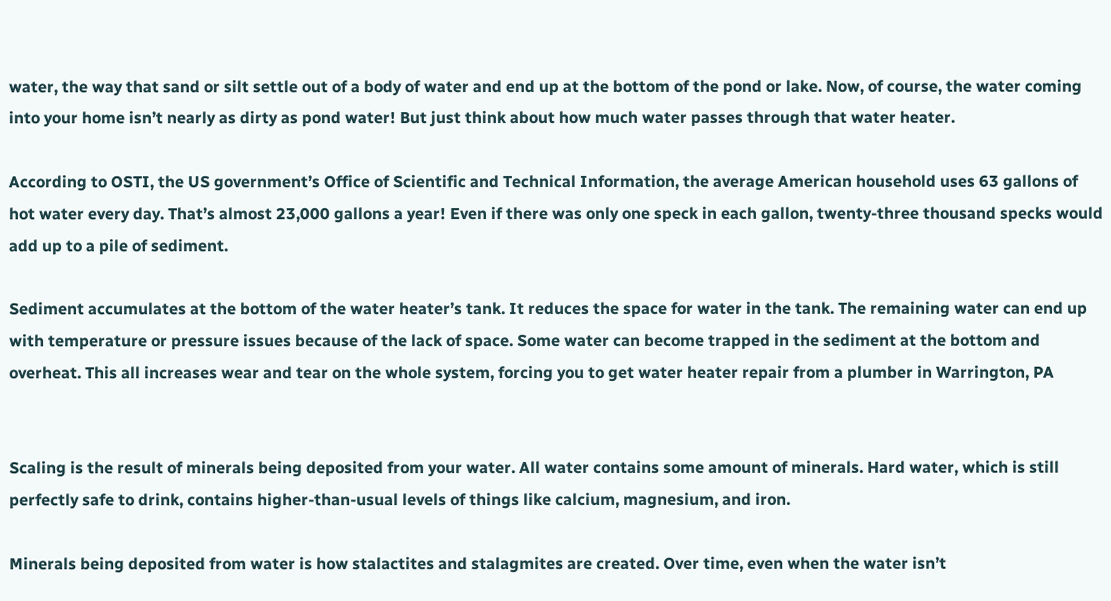water, the way that sand or silt settle out of a body of water and end up at the bottom of the pond or lake. Now, of course, the water coming into your home isn’t nearly as dirty as pond water! But just think about how much water passes through that water heater.

According to OSTI, the US government’s Office of Scientific and Technical Information, the average American household uses 63 gallons of hot water every day. That’s almost 23,000 gallons a year! Even if there was only one speck in each gallon, twenty-three thousand specks would add up to a pile of sediment.

Sediment accumulates at the bottom of the water heater’s tank. It reduces the space for water in the tank. The remaining water can end up with temperature or pressure issues because of the lack of space. Some water can become trapped in the sediment at the bottom and overheat. This all increases wear and tear on the whole system, forcing you to get water heater repair from a plumber in Warrington, PA


Scaling is the result of minerals being deposited from your water. All water contains some amount of minerals. Hard water, which is still perfectly safe to drink, contains higher-than-usual levels of things like calcium, magnesium, and iron.

Minerals being deposited from water is how stalactites and stalagmites are created. Over time, even when the water isn’t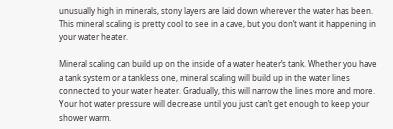unusually high in minerals, stony layers are laid down wherever the water has been. This mineral scaling is pretty cool to see in a cave, but you don’t want it happening in your water heater.

Mineral scaling can build up on the inside of a water heater’s tank. Whether you have a tank system or a tankless one, mineral scaling will build up in the water lines connected to your water heater. Gradually, this will narrow the lines more and more. Your hot water pressure will decrease until you just can’t get enough to keep your shower warm.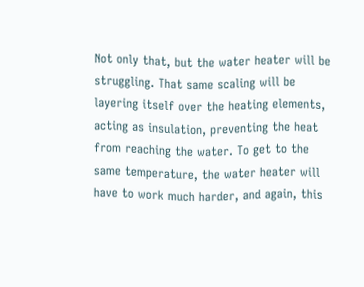Not only that, but the water heater will be struggling. That same scaling will be layering itself over the heating elements, acting as insulation, preventing the heat from reaching the water. To get to the same temperature, the water heater will have to work much harder, and again, this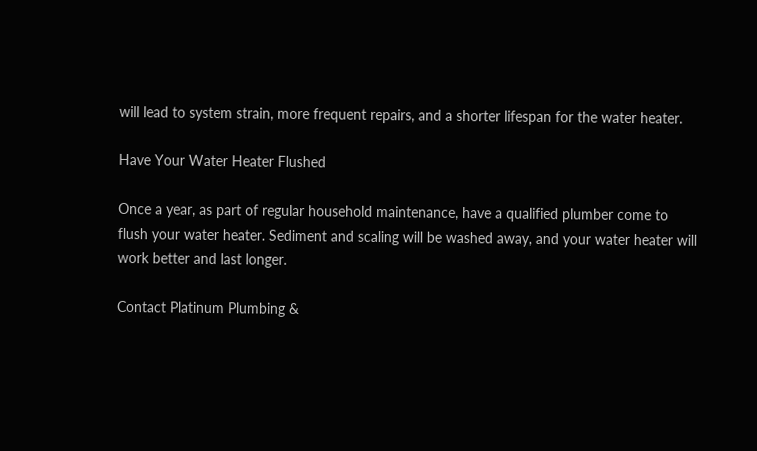will lead to system strain, more frequent repairs, and a shorter lifespan for the water heater.

Have Your Water Heater Flushed

Once a year, as part of regular household maintenance, have a qualified plumber come to flush your water heater. Sediment and scaling will be washed away, and your water heater will work better and last longer.

Contact Platinum Plumbing &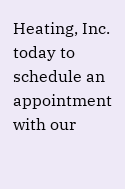Heating, Inc. today to schedule an appointment with our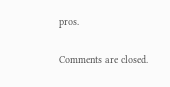pros.

Comments are closed.